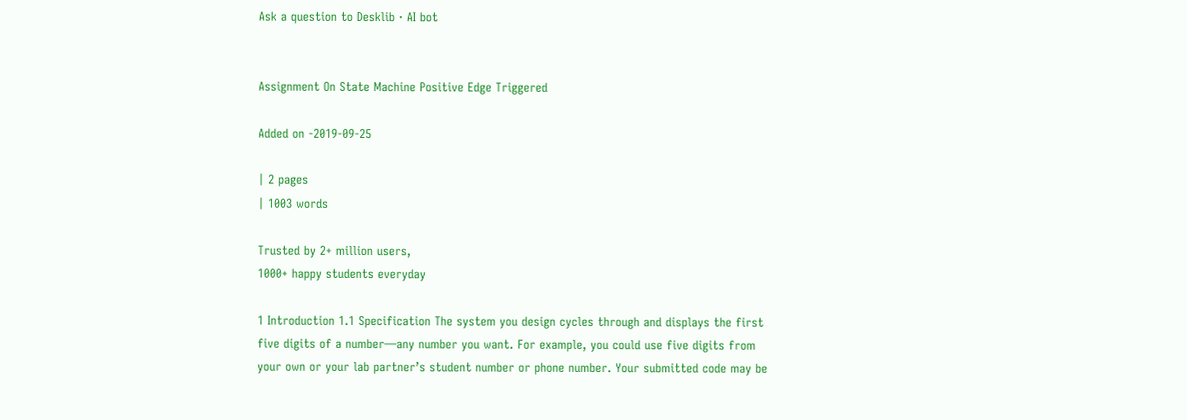Ask a question to Desklib · AI bot


Assignment On State Machine Positive Edge Triggered

Added on -2019-09-25

| 2 pages
| 1003 words

Trusted by 2+ million users,
1000+ happy students everyday

1 Introduction 1.1 Specification The system you design cycles through and displays the first five digits of a number—any number you want. For example, you could use five digits from your own or your lab partner’s student number or phone number. Your submitted code may be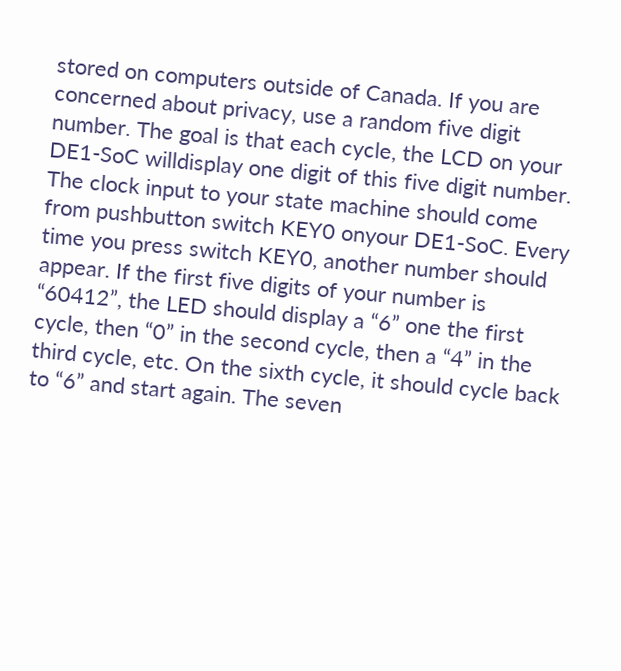stored on computers outside of Canada. If you are concerned about privacy, use a random five digit number. The goal is that each cycle, the LCD on your DE1-SoC willdisplay one digit of this five digit number. The clock input to your state machine should come from pushbutton switch KEY0 onyour DE1-SoC. Every time you press switch KEY0, another number should appear. If the first five digits of your number is “60412”, the LED should display a “6” one the first cycle, then “0” in the second cycle, then a “4” in the third cycle, etc. On the sixth cycle, it should cycle back to “6” and start again. The seven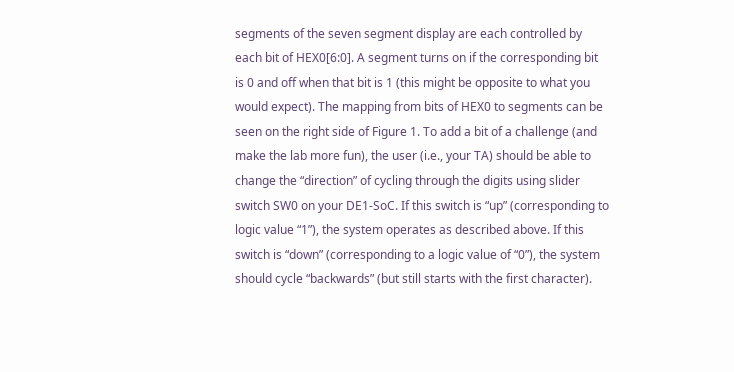segments of the seven segment display are each controlled by each bit of HEX0[6:0]. A segment turns on if the corresponding bit is 0 and off when that bit is 1 (this might be opposite to what you would expect). The mapping from bits of HEX0 to segments can be seen on the right side of Figure 1. To add a bit of a challenge (and make the lab more fun), the user (i.e., your TA) should be able to change the “direction” of cycling through the digits using slider switch SW0 on your DE1-SoC. If this switch is “up” (corresponding to logic value “1”), the system operates as described above. If this switch is “down” (corresponding to a logic value of “0”), the system should cycle “backwards” (but still starts with the first character).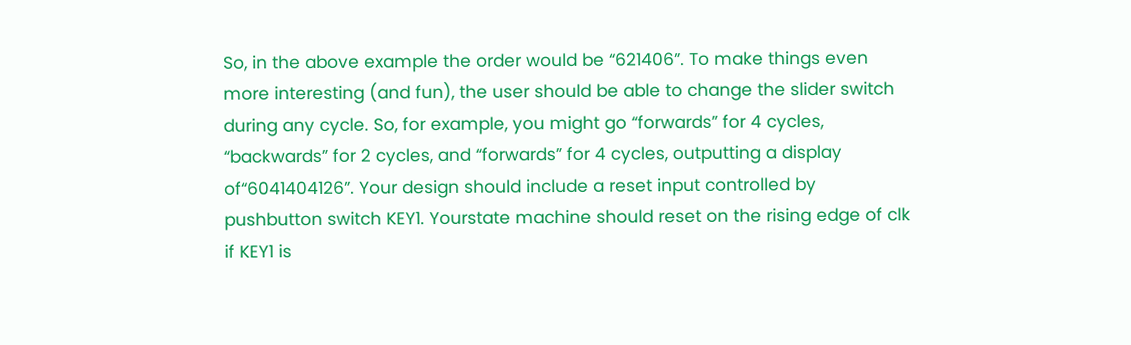So, in the above example the order would be “621406”. To make things even more interesting (and fun), the user should be able to change the slider switch during any cycle. So, for example, you might go “forwards” for 4 cycles, “backwards” for 2 cycles, and “forwards” for 4 cycles, outputting a display of“6041404126”. Your design should include a reset input controlled by pushbutton switch KEY1. Yourstate machine should reset on the rising edge of clk if KEY1 is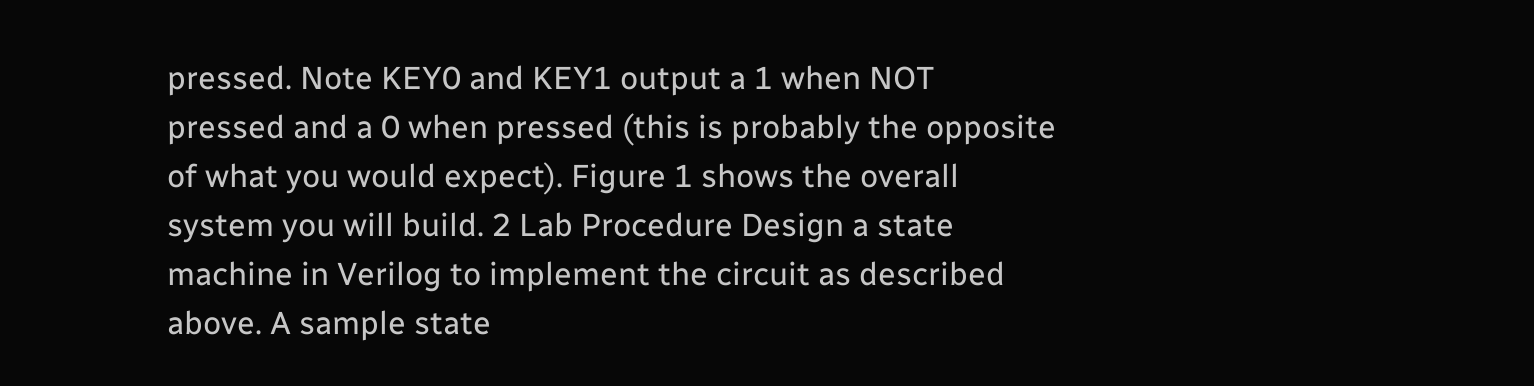pressed. Note KEY0 and KEY1 output a 1 when NOT pressed and a 0 when pressed (this is probably the opposite of what you would expect). Figure 1 shows the overall system you will build. 2 Lab Procedure Design a state machine in Verilog to implement the circuit as described above. A sample state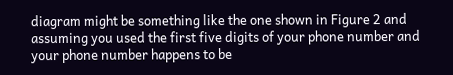diagram might be something like the one shown in Figure 2 and assuming you used the first five digits of your phone number and your phone number happens to be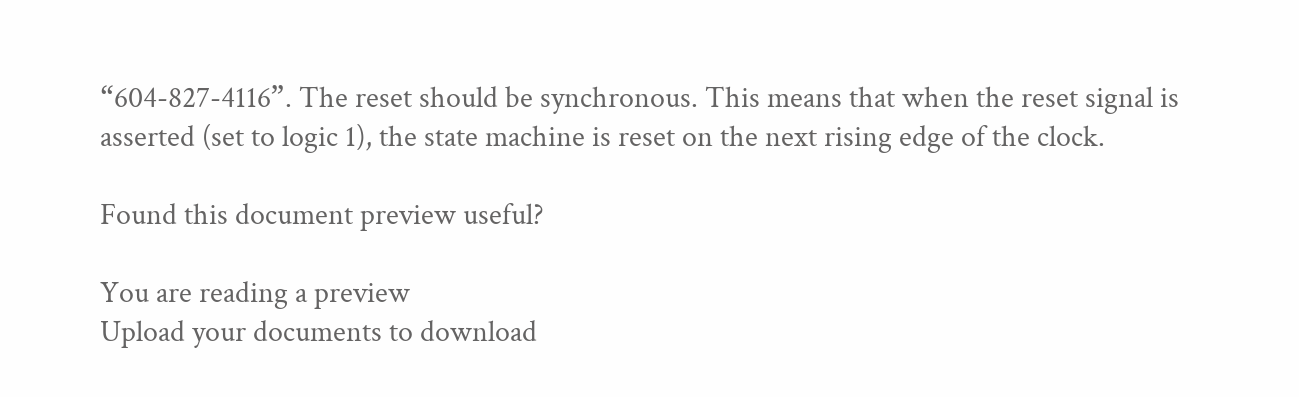“604-827-4116”. The reset should be synchronous. This means that when the reset signal is asserted (set to logic 1), the state machine is reset on the next rising edge of the clock.

Found this document preview useful?

You are reading a preview
Upload your documents to download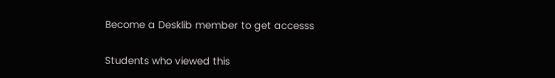Become a Desklib member to get accesss

Students who viewed this